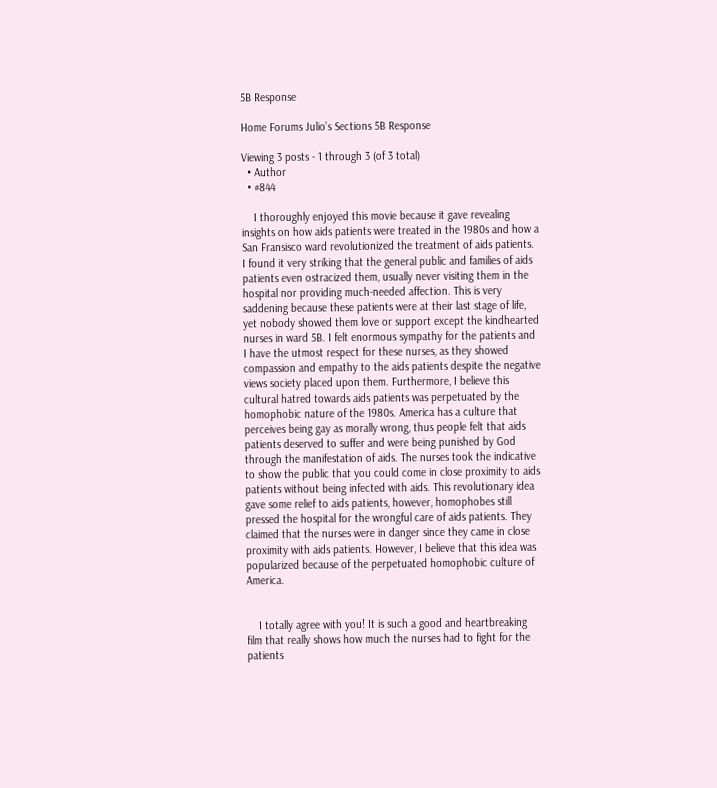5B Response

Home Forums Julio’s Sections 5B Response

Viewing 3 posts - 1 through 3 (of 3 total)
  • Author
  • #844

    I thoroughly enjoyed this movie because it gave revealing insights on how aids patients were treated in the 1980s and how a San Fransisco ward revolutionized the treatment of aids patients. I found it very striking that the general public and families of aids patients even ostracized them, usually never visiting them in the hospital nor providing much-needed affection. This is very saddening because these patients were at their last stage of life, yet nobody showed them love or support except the kindhearted nurses in ward 5B. I felt enormous sympathy for the patients and I have the utmost respect for these nurses, as they showed compassion and empathy to the aids patients despite the negative views society placed upon them. Furthermore, I believe this cultural hatred towards aids patients was perpetuated by the homophobic nature of the 1980s. America has a culture that perceives being gay as morally wrong, thus people felt that aids patients deserved to suffer and were being punished by God through the manifestation of aids. The nurses took the indicative to show the public that you could come in close proximity to aids patients without being infected with aids. This revolutionary idea gave some relief to aids patients, however, homophobes still pressed the hospital for the wrongful care of aids patients. They claimed that the nurses were in danger since they came in close proximity with aids patients. However, I believe that this idea was popularized because of the perpetuated homophobic culture of America.


    I totally agree with you! It is such a good and heartbreaking film that really shows how much the nurses had to fight for the patients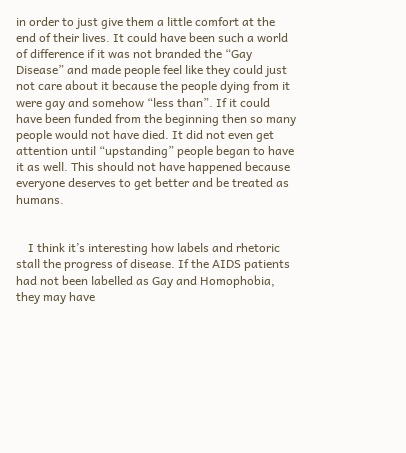in order to just give them a little comfort at the end of their lives. It could have been such a world of difference if it was not branded the “Gay Disease” and made people feel like they could just not care about it because the people dying from it were gay and somehow “less than”. If it could have been funded from the beginning then so many people would not have died. It did not even get attention until “upstanding” people began to have it as well. This should not have happened because everyone deserves to get better and be treated as humans.


    I think it’s interesting how labels and rhetoric stall the progress of disease. If the AIDS patients had not been labelled as Gay and Homophobia, they may have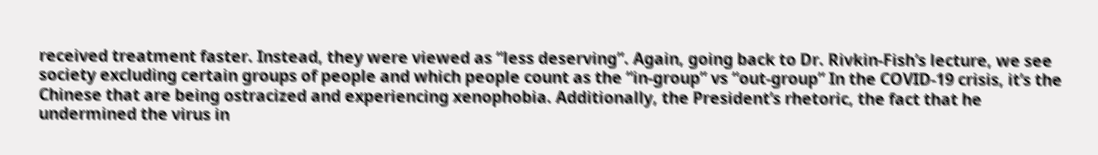received treatment faster. Instead, they were viewed as “less deserving”. Again, going back to Dr. Rivkin-Fish’s lecture, we see society excluding certain groups of people and which people count as the “in-group” vs “out-group” In the COVID-19 crisis, it’s the Chinese that are being ostracized and experiencing xenophobia. Additionally, the President’s rhetoric, the fact that he undermined the virus in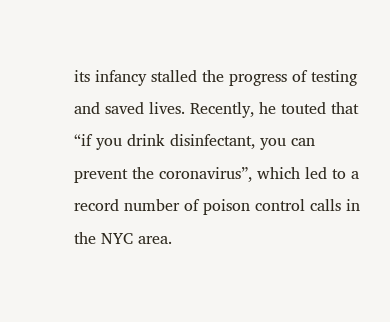its infancy stalled the progress of testing and saved lives. Recently, he touted that “if you drink disinfectant, you can prevent the coronavirus”, which led to a record number of poison control calls in the NYC area.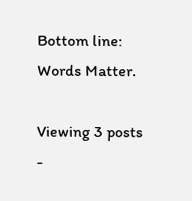Bottom line: Words Matter.

Viewing 3 posts -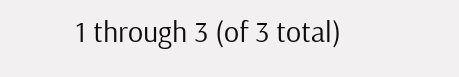1 through 3 (of 3 total)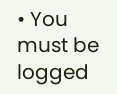• You must be logged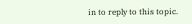in to reply to this topic.